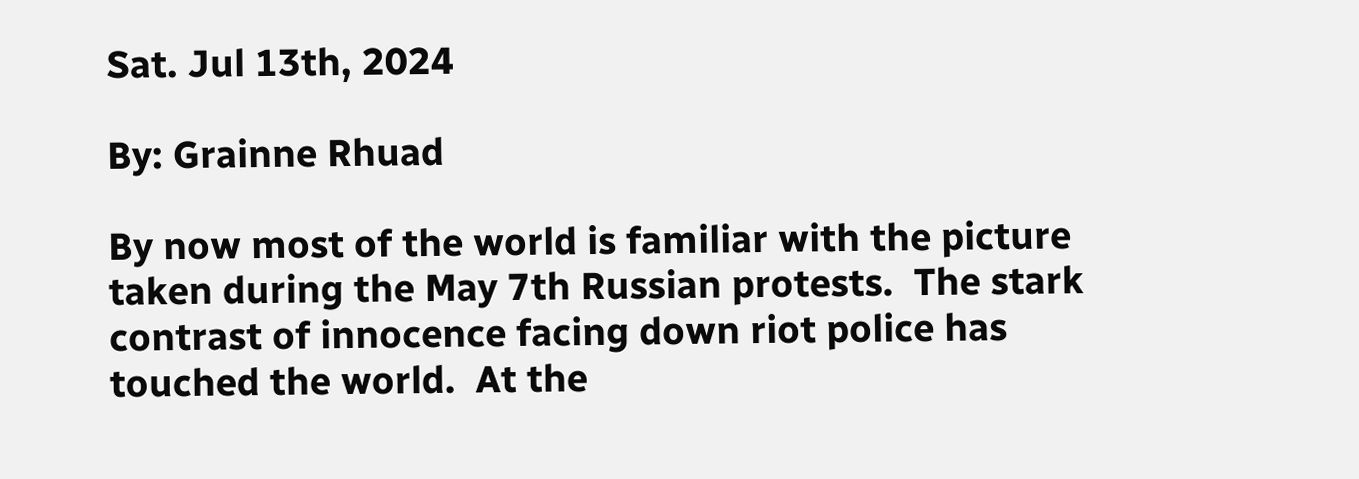Sat. Jul 13th, 2024

By: Grainne Rhuad

By now most of the world is familiar with the picture taken during the May 7th Russian protests.  The stark contrast of innocence facing down riot police has touched the world.  At the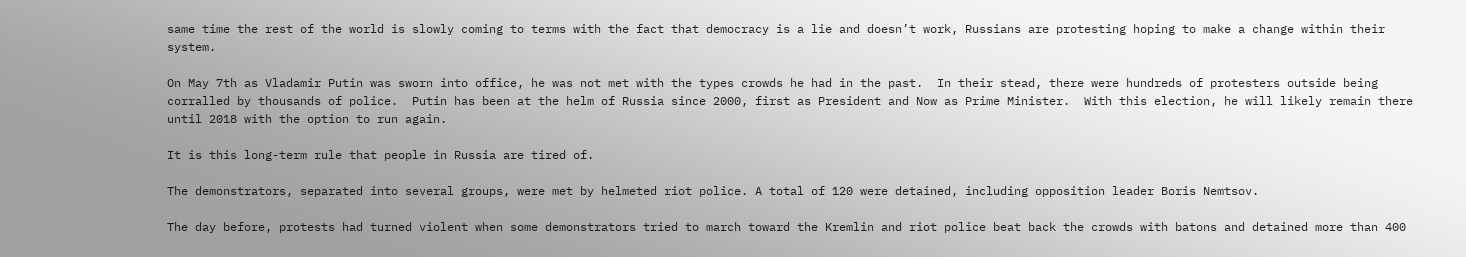same time the rest of the world is slowly coming to terms with the fact that democracy is a lie and doesn’t work, Russians are protesting hoping to make a change within their system.

On May 7th as Vladamir Putin was sworn into office, he was not met with the types crowds he had in the past.  In their stead, there were hundreds of protesters outside being corralled by thousands of police.  Putin has been at the helm of Russia since 2000, first as President and Now as Prime Minister.  With this election, he will likely remain there until 2018 with the option to run again.

It is this long-term rule that people in Russia are tired of.

The demonstrators, separated into several groups, were met by helmeted riot police. A total of 120 were detained, including opposition leader Boris Nemtsov.

The day before, protests had turned violent when some demonstrators tried to march toward the Kremlin and riot police beat back the crowds with batons and detained more than 400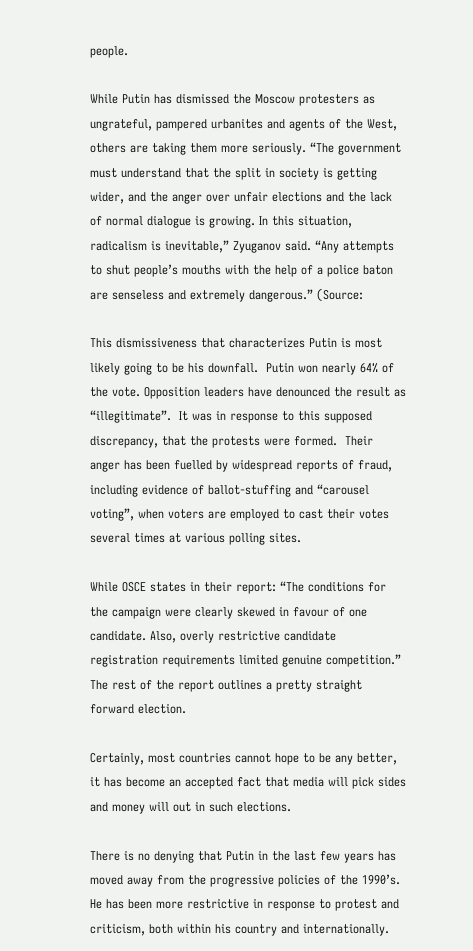people.

While Putin has dismissed the Moscow protesters as ungrateful, pampered urbanites and agents of the West, others are taking them more seriously. “The government must understand that the split in society is getting wider, and the anger over unfair elections and the lack of normal dialogue is growing. In this situation, radicalism is inevitable,” Zyuganov said. “Any attempts to shut people’s mouths with the help of a police baton are senseless and extremely dangerous.” (Source:

This dismissiveness that characterizes Putin is most likely going to be his downfall.  Putin won nearly 64% of the vote. Opposition leaders have denounced the result as “illegitimate”.  It was in response to this supposed discrepancy, that the protests were formed.  Their anger has been fuelled by widespread reports of fraud, including evidence of ballot-stuffing and “carousel voting”, when voters are employed to cast their votes several times at various polling sites.

While OSCE states in their report: “The conditions for the campaign were clearly skewed in favour of one candidate. Also, overly restrictive candidate registration requirements limited genuine competition.” The rest of the report outlines a pretty straight forward election.

Certainly, most countries cannot hope to be any better, it has become an accepted fact that media will pick sides and money will out in such elections.

There is no denying that Putin in the last few years has moved away from the progressive policies of the 1990’s.  He has been more restrictive in response to protest and criticism, both within his country and internationally.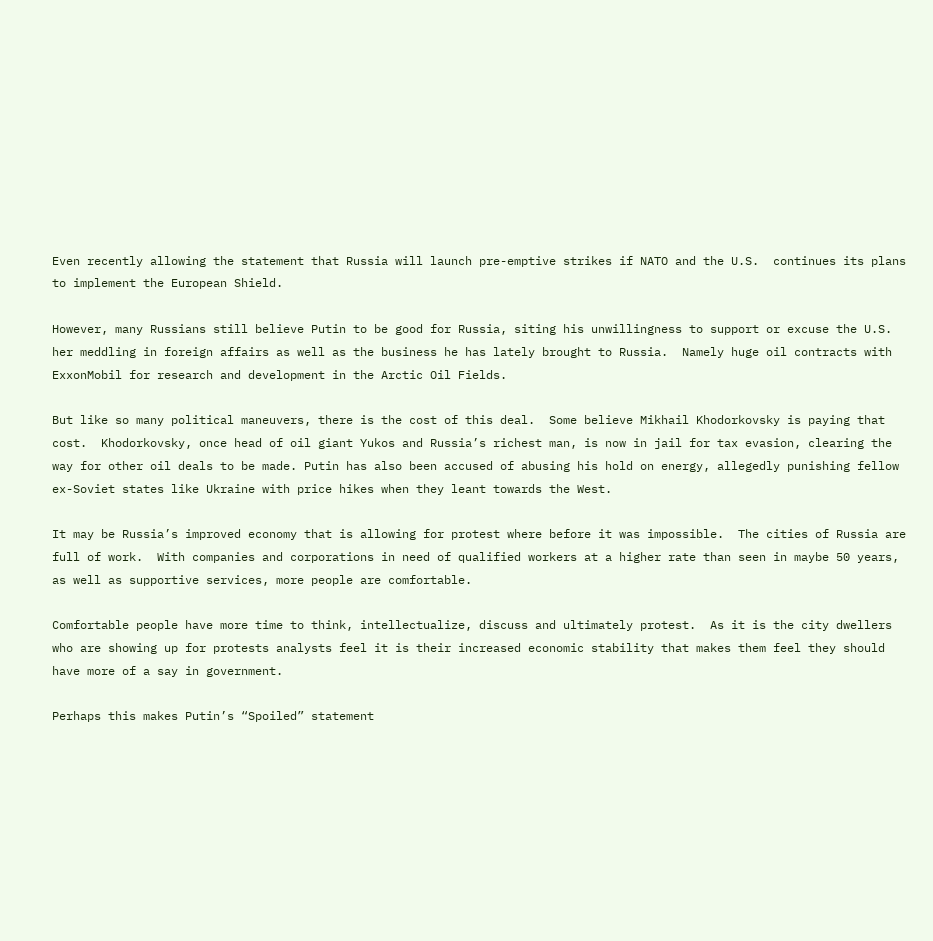Even recently allowing the statement that Russia will launch pre-emptive strikes if NATO and the U.S.  continues its plans to implement the European Shield.

However, many Russians still believe Putin to be good for Russia, siting his unwillingness to support or excuse the U.S. her meddling in foreign affairs as well as the business he has lately brought to Russia.  Namely huge oil contracts with ExxonMobil for research and development in the Arctic Oil Fields.

But like so many political maneuvers, there is the cost of this deal.  Some believe Mikhail Khodorkovsky is paying that cost.  Khodorkovsky, once head of oil giant Yukos and Russia’s richest man, is now in jail for tax evasion, clearing the way for other oil deals to be made. Putin has also been accused of abusing his hold on energy, allegedly punishing fellow ex-Soviet states like Ukraine with price hikes when they leant towards the West.

It may be Russia’s improved economy that is allowing for protest where before it was impossible.  The cities of Russia are full of work.  With companies and corporations in need of qualified workers at a higher rate than seen in maybe 50 years, as well as supportive services, more people are comfortable.

Comfortable people have more time to think, intellectualize, discuss and ultimately protest.  As it is the city dwellers who are showing up for protests analysts feel it is their increased economic stability that makes them feel they should have more of a say in government.

Perhaps this makes Putin’s “Spoiled” statement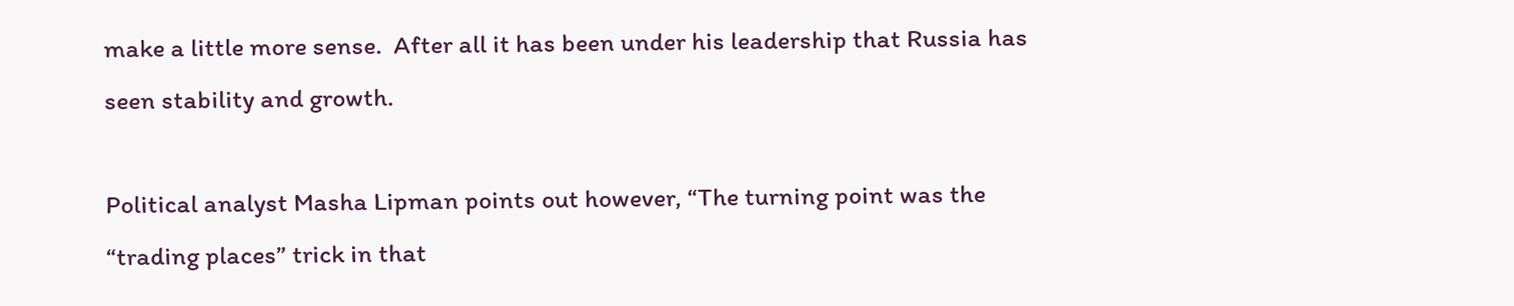make a little more sense.  After all it has been under his leadership that Russia has seen stability and growth.

Political analyst Masha Lipman points out however, “The turning point was the “trading places” trick in that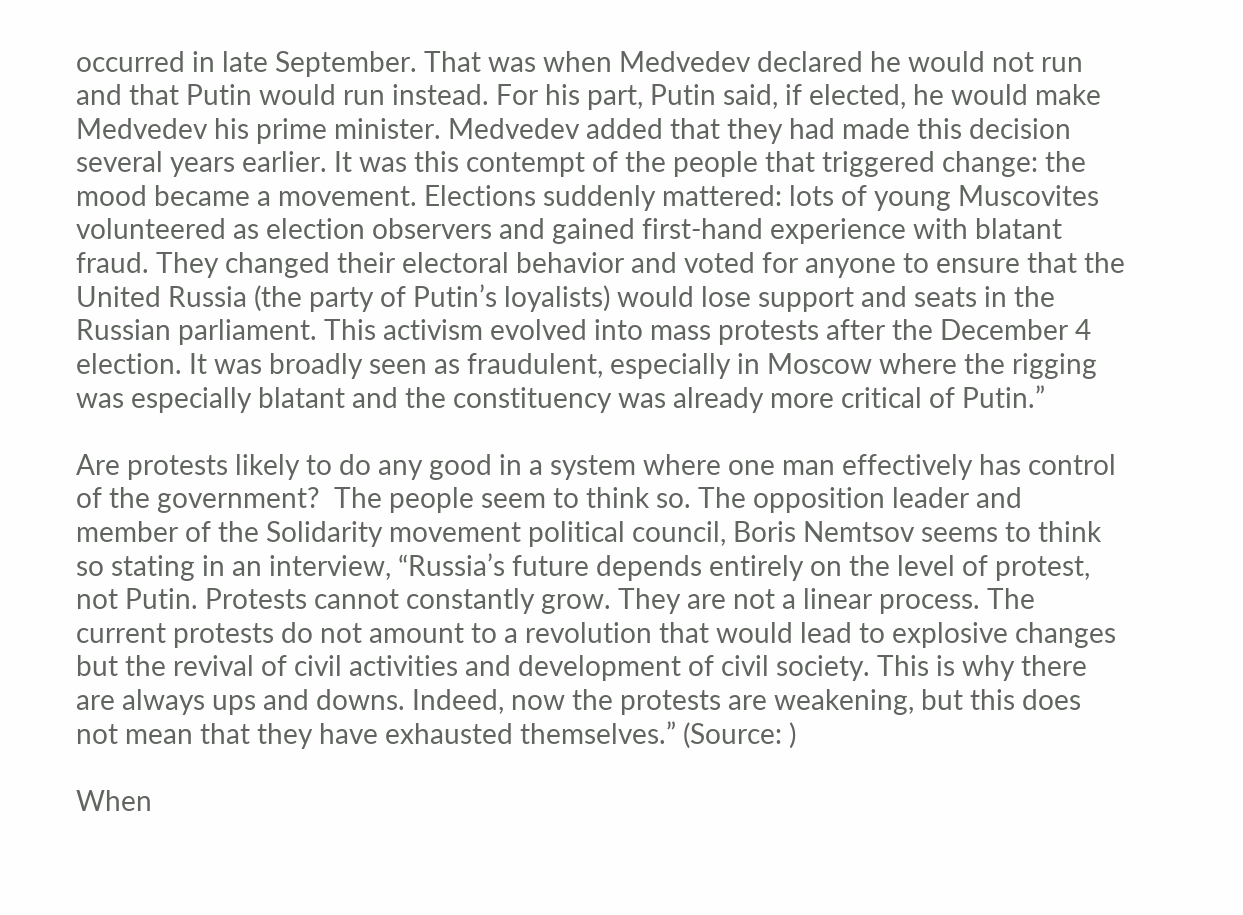occurred in late September. That was when Medvedev declared he would not run and that Putin would run instead. For his part, Putin said, if elected, he would make Medvedev his prime minister. Medvedev added that they had made this decision several years earlier. It was this contempt of the people that triggered change: the mood became a movement. Elections suddenly mattered: lots of young Muscovites volunteered as election observers and gained first-hand experience with blatant fraud. They changed their electoral behavior and voted for anyone to ensure that the United Russia (the party of Putin’s loyalists) would lose support and seats in the Russian parliament. This activism evolved into mass protests after the December 4 election. It was broadly seen as fraudulent, especially in Moscow where the rigging was especially blatant and the constituency was already more critical of Putin.”

Are protests likely to do any good in a system where one man effectively has control of the government?  The people seem to think so. The opposition leader and member of the Solidarity movement political council, Boris Nemtsov seems to think so stating in an interview, “Russia’s future depends entirely on the level of protest, not Putin. Protests cannot constantly grow. They are not a linear process. The current protests do not amount to a revolution that would lead to explosive changes but the revival of civil activities and development of civil society. This is why there are always ups and downs. Indeed, now the protests are weakening, but this does not mean that they have exhausted themselves.” (Source: )

When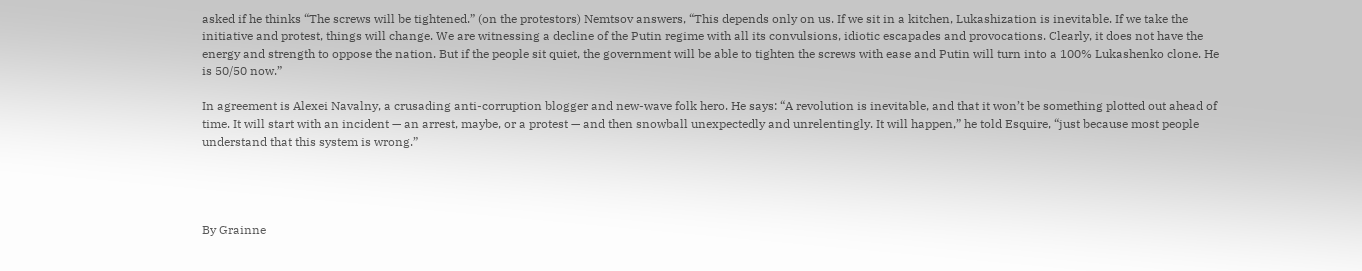asked if he thinks “The screws will be tightened.” (on the protestors) Nemtsov answers, “This depends only on us. If we sit in a kitchen, Lukashization is inevitable. If we take the initiative and protest, things will change. We are witnessing a decline of the Putin regime with all its convulsions, idiotic escapades and provocations. Clearly, it does not have the energy and strength to oppose the nation. But if the people sit quiet, the government will be able to tighten the screws with ease and Putin will turn into a 100% Lukashenko clone. He is 50/50 now.”

In agreement is Alexei Navalny, a crusading anti-corruption blogger and new-wave folk hero. He says: “A revolution is inevitable, and that it won’t be something plotted out ahead of time. It will start with an incident — an arrest, maybe, or a protest — and then snowball unexpectedly and unrelentingly. It will happen,” he told Esquire, “just because most people understand that this system is wrong.”




By Grainne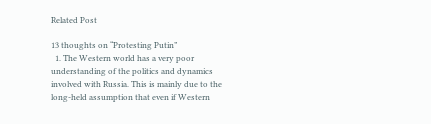Related Post

13 thoughts on “Protesting Putin”
  1. The Western world has a very poor understanding of the politics and dynamics involved with Russia. This is mainly due to the long-held assumption that even if Western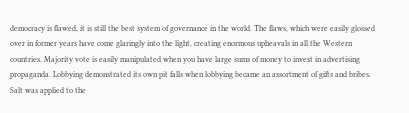democracy is flawed, it is still the best system of governance in the world. The flaws, which were easily glossed over in former years have come glaringly into the light, creating enormous upheavals in all the Western countries. Majority vote is easily manipulated when you have large sums of money to invest in advertising propaganda. Lobbying demonstrated its own pit falls when lobbying became an assortment of gifts and bribes. Salt was applied to the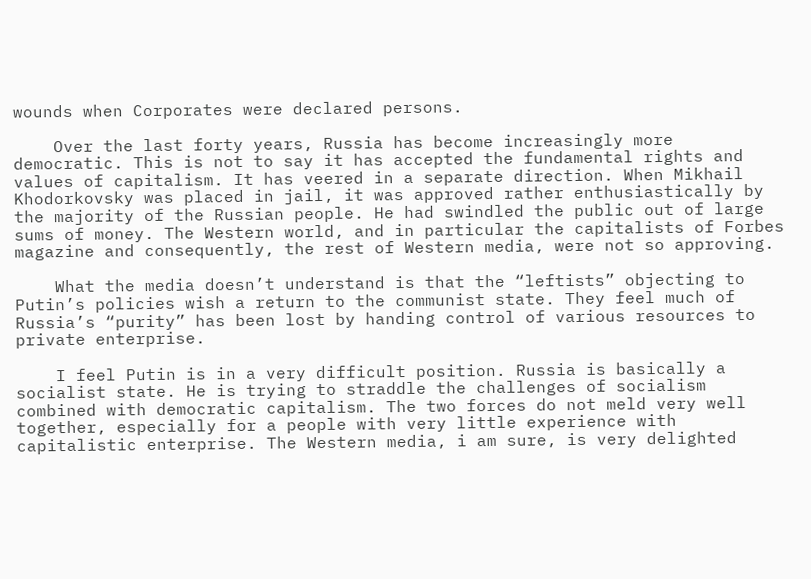wounds when Corporates were declared persons.

    Over the last forty years, Russia has become increasingly more democratic. This is not to say it has accepted the fundamental rights and values of capitalism. It has veered in a separate direction. When Mikhail Khodorkovsky was placed in jail, it was approved rather enthusiastically by the majority of the Russian people. He had swindled the public out of large sums of money. The Western world, and in particular the capitalists of Forbes magazine and consequently, the rest of Western media, were not so approving.

    What the media doesn’t understand is that the “leftists” objecting to Putin’s policies wish a return to the communist state. They feel much of Russia’s “purity” has been lost by handing control of various resources to private enterprise.

    I feel Putin is in a very difficult position. Russia is basically a socialist state. He is trying to straddle the challenges of socialism combined with democratic capitalism. The two forces do not meld very well together, especially for a people with very little experience with capitalistic enterprise. The Western media, i am sure, is very delighted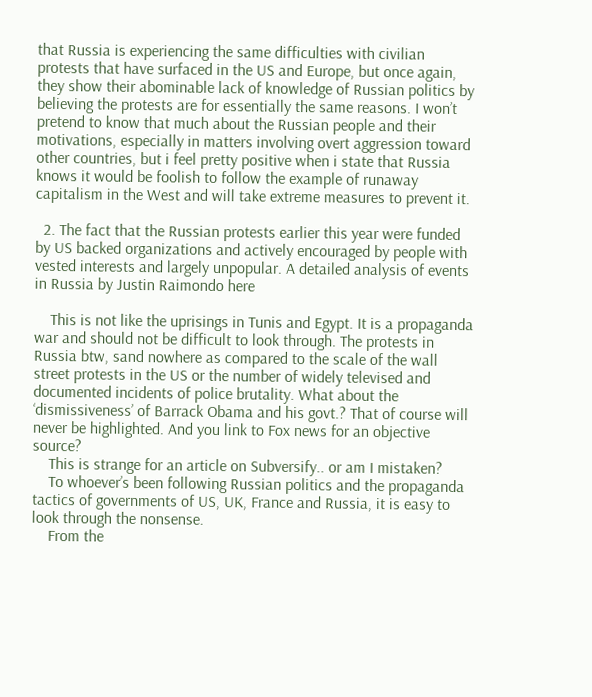that Russia is experiencing the same difficulties with civilian protests that have surfaced in the US and Europe, but once again, they show their abominable lack of knowledge of Russian politics by believing the protests are for essentially the same reasons. I won’t pretend to know that much about the Russian people and their motivations, especially in matters involving overt aggression toward other countries, but i feel pretty positive when i state that Russia knows it would be foolish to follow the example of runaway capitalism in the West and will take extreme measures to prevent it.

  2. The fact that the Russian protests earlier this year were funded by US backed organizations and actively encouraged by people with vested interests and largely unpopular. A detailed analysis of events in Russia by Justin Raimondo here

    This is not like the uprisings in Tunis and Egypt. It is a propaganda war and should not be difficult to look through. The protests in Russia btw, sand nowhere as compared to the scale of the wall street protests in the US or the number of widely televised and documented incidents of police brutality. What about the ‘dismissiveness’ of Barrack Obama and his govt.? That of course will never be highlighted. And you link to Fox news for an objective source?
    This is strange for an article on Subversify.. or am I mistaken?
    To whoever’s been following Russian politics and the propaganda tactics of governments of US, UK, France and Russia, it is easy to look through the nonsense.
    From the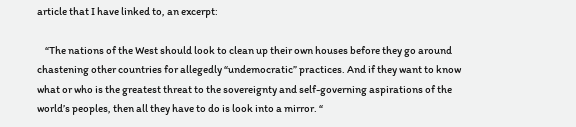article that I have linked to, an excerpt:

    “The nations of the West should look to clean up their own houses before they go around chastening other countries for allegedly “undemocratic” practices. And if they want to know what or who is the greatest threat to the sovereignty and self-governing aspirations of the world’s peoples, then all they have to do is look into a mirror. “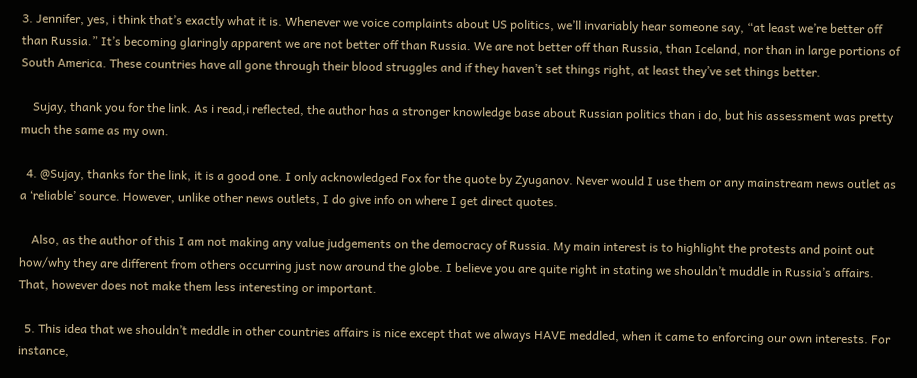3. Jennifer, yes, i think that’s exactly what it is. Whenever we voice complaints about US politics, we’ll invariably hear someone say, “at least we’re better off than Russia.” It’s becoming glaringly apparent we are not better off than Russia. We are not better off than Russia, than Iceland, nor than in large portions of South America. These countries have all gone through their blood struggles and if they haven’t set things right, at least they’ve set things better.

    Sujay, thank you for the link. As i read,i reflected, the author has a stronger knowledge base about Russian politics than i do, but his assessment was pretty much the same as my own.

  4. @Sujay, thanks for the link, it is a good one. I only acknowledged Fox for the quote by Zyuganov. Never would I use them or any mainstream news outlet as a ‘reliable’ source. However, unlike other news outlets, I do give info on where I get direct quotes.

    Also, as the author of this I am not making any value judgements on the democracy of Russia. My main interest is to highlight the protests and point out how/why they are different from others occurring just now around the globe. I believe you are quite right in stating we shouldn’t muddle in Russia’s affairs. That, however does not make them less interesting or important.

  5. This idea that we shouldn’t meddle in other countries affairs is nice except that we always HAVE meddled, when it came to enforcing our own interests. For instance,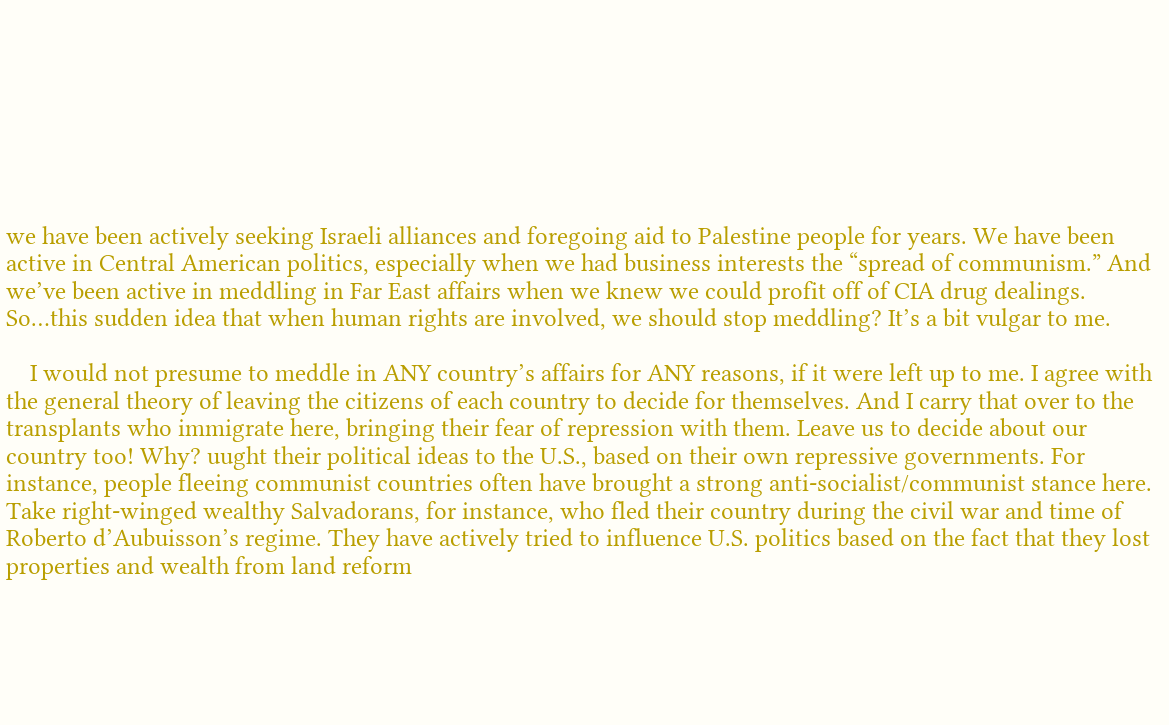we have been actively seeking Israeli alliances and foregoing aid to Palestine people for years. We have been active in Central American politics, especially when we had business interests the “spread of communism.” And we’ve been active in meddling in Far East affairs when we knew we could profit off of CIA drug dealings. So…this sudden idea that when human rights are involved, we should stop meddling? It’s a bit vulgar to me.

    I would not presume to meddle in ANY country’s affairs for ANY reasons, if it were left up to me. I agree with the general theory of leaving the citizens of each country to decide for themselves. And I carry that over to the transplants who immigrate here, bringing their fear of repression with them. Leave us to decide about our country too! Why? uught their political ideas to the U.S., based on their own repressive governments. For instance, people fleeing communist countries often have brought a strong anti-socialist/communist stance here. Take right-winged wealthy Salvadorans, for instance, who fled their country during the civil war and time of Roberto d’Aubuisson’s regime. They have actively tried to influence U.S. politics based on the fact that they lost properties and wealth from land reform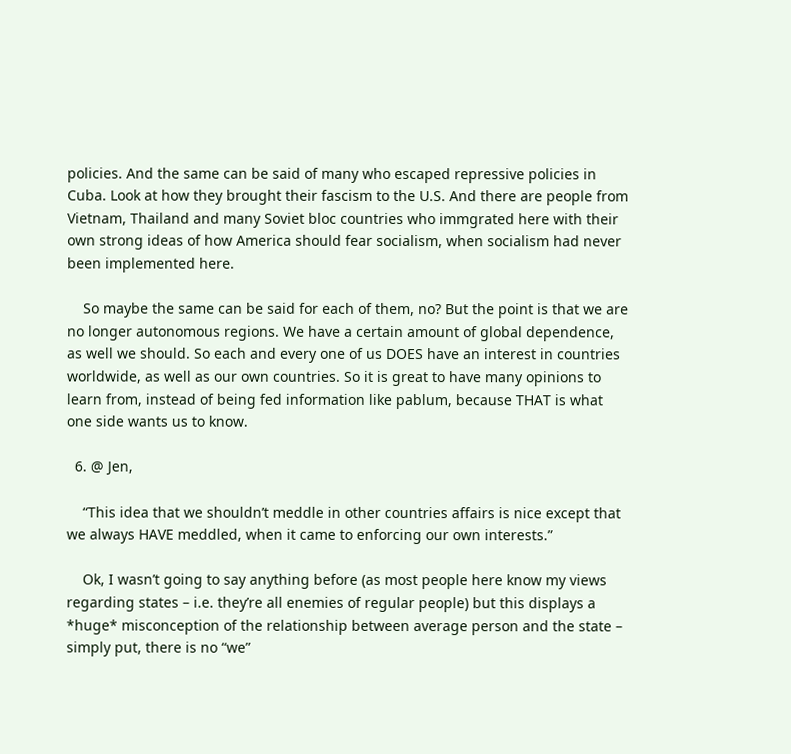policies. And the same can be said of many who escaped repressive policies in Cuba. Look at how they brought their fascism to the U.S. And there are people from Vietnam, Thailand and many Soviet bloc countries who immgrated here with their own strong ideas of how America should fear socialism, when socialism had never been implemented here.

    So maybe the same can be said for each of them, no? But the point is that we are no longer autonomous regions. We have a certain amount of global dependence, as well we should. So each and every one of us DOES have an interest in countries worldwide, as well as our own countries. So it is great to have many opinions to learn from, instead of being fed information like pablum, because THAT is what one side wants us to know.

  6. @ Jen,

    “This idea that we shouldn’t meddle in other countries affairs is nice except that we always HAVE meddled, when it came to enforcing our own interests.”

    Ok, I wasn’t going to say anything before (as most people here know my views regarding states – i.e. they’re all enemies of regular people) but this displays a *huge* misconception of the relationship between average person and the state – simply put, there is no “we”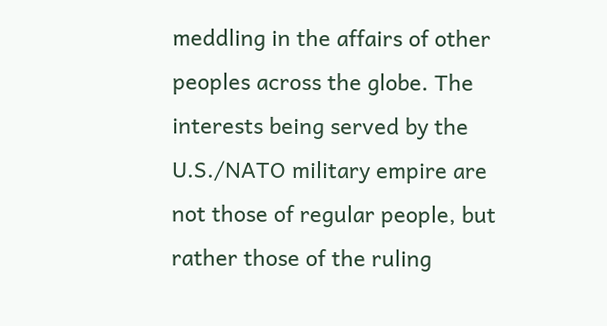meddling in the affairs of other peoples across the globe. The interests being served by the U.S./NATO military empire are not those of regular people, but rather those of the ruling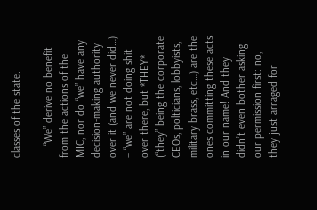classes of the state.

    “We” derive no benefit from the actions of the MIC, nor do “we” have any decision-making authority over it (and we never did…) – “we” are not doing shit over there, but *THEY* (“they” being the corporate CEOs, polticians, lobbyists, military brass, etc…) are the ones committing these acts in our name! And they didn’t even bother asking our permission first: no, they just arraged for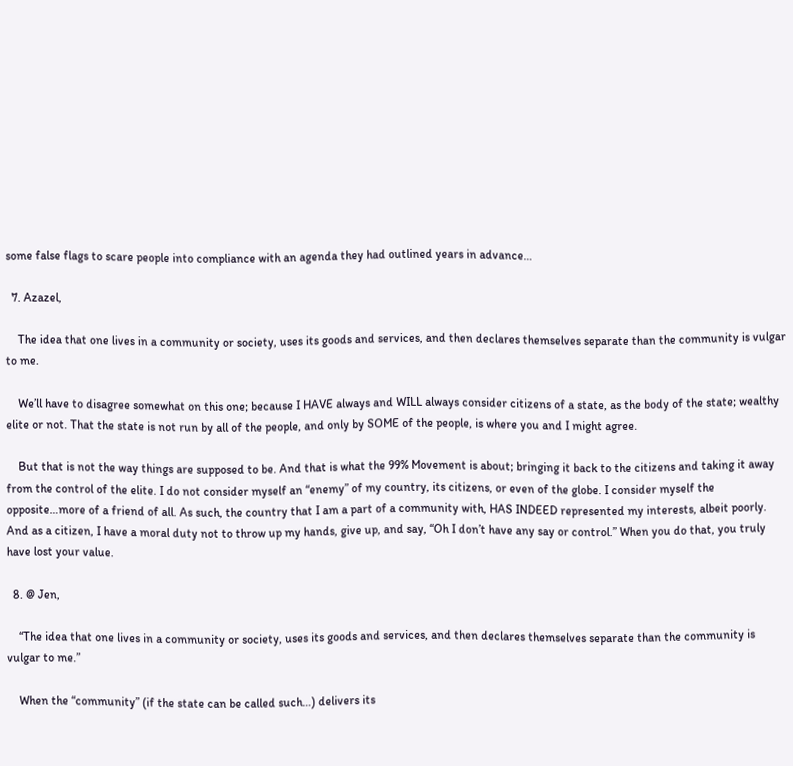some false flags to scare people into compliance with an agenda they had outlined years in advance…

  7. Azazel,

    The idea that one lives in a community or society, uses its goods and services, and then declares themselves separate than the community is vulgar to me.

    We’ll have to disagree somewhat on this one; because I HAVE always and WILL always consider citizens of a state, as the body of the state; wealthy elite or not. That the state is not run by all of the people, and only by SOME of the people, is where you and I might agree.

    But that is not the way things are supposed to be. And that is what the 99% Movement is about; bringing it back to the citizens and taking it away from the control of the elite. I do not consider myself an “enemy” of my country, its citizens, or even of the globe. I consider myself the opposite…more of a friend of all. As such, the country that I am a part of a community with, HAS INDEED represented my interests, albeit poorly. And as a citizen, I have a moral duty not to throw up my hands, give up, and say, “Oh I don’t have any say or control.” When you do that, you truly have lost your value.

  8. @ Jen,

    “The idea that one lives in a community or society, uses its goods and services, and then declares themselves separate than the community is vulgar to me.”

    When the “community” (if the state can be called such…) delivers its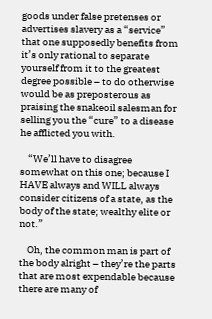goods under false pretenses or advertises slavery as a “service” that one supposedly benefits from it’s only rational to separate yourself from it to the greatest degree possible – to do otherwise would be as preposterous as praising the snakeoil salesman for selling you the “cure” to a disease he afflicted you with.

    “We’ll have to disagree somewhat on this one; because I HAVE always and WILL always consider citizens of a state, as the body of the state; wealthy elite or not.”

    Oh, the common man is part of the body alright – they’re the parts that are most expendable because there are many of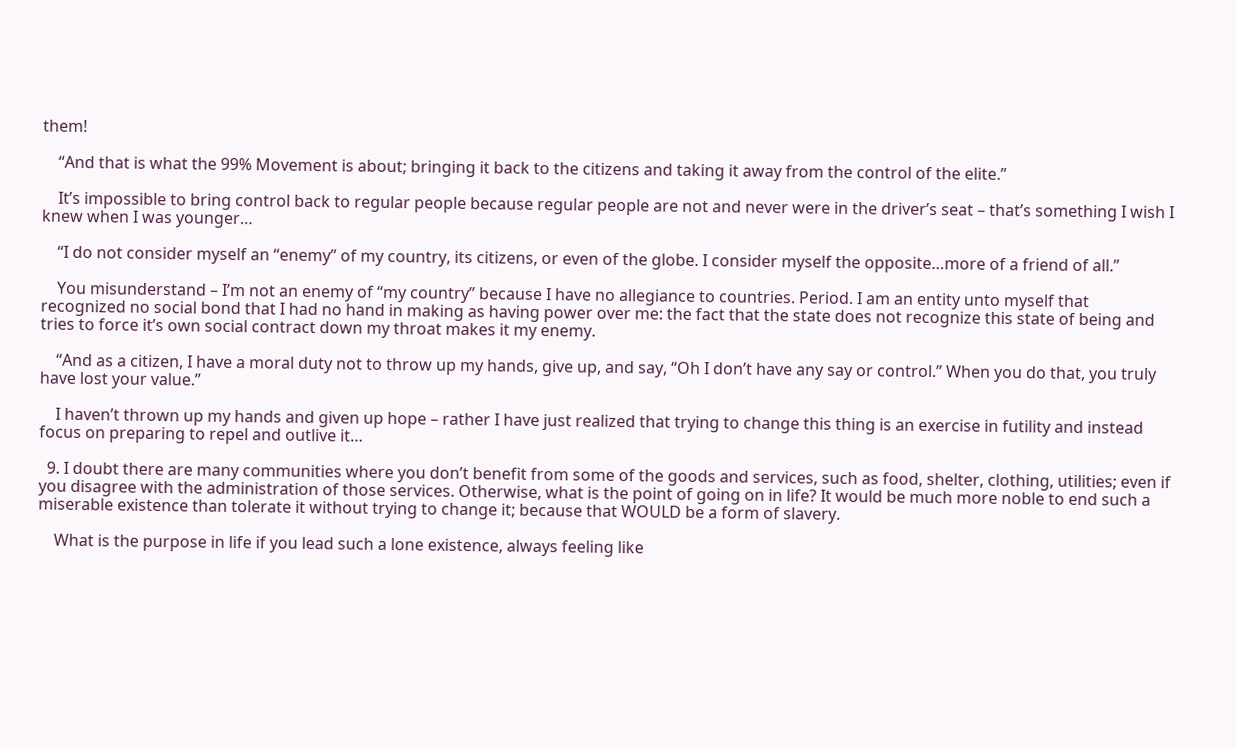them!

    “And that is what the 99% Movement is about; bringing it back to the citizens and taking it away from the control of the elite.”

    It’s impossible to bring control back to regular people because regular people are not and never were in the driver’s seat – that’s something I wish I knew when I was younger…

    “I do not consider myself an “enemy” of my country, its citizens, or even of the globe. I consider myself the opposite…more of a friend of all.”

    You misunderstand – I’m not an enemy of “my country” because I have no allegiance to countries. Period. I am an entity unto myself that recognized no social bond that I had no hand in making as having power over me: the fact that the state does not recognize this state of being and tries to force it’s own social contract down my throat makes it my enemy.

    “And as a citizen, I have a moral duty not to throw up my hands, give up, and say, “Oh I don’t have any say or control.” When you do that, you truly have lost your value.”

    I haven’t thrown up my hands and given up hope – rather I have just realized that trying to change this thing is an exercise in futility and instead focus on preparing to repel and outlive it…

  9. I doubt there are many communities where you don’t benefit from some of the goods and services, such as food, shelter, clothing, utilities; even if you disagree with the administration of those services. Otherwise, what is the point of going on in life? It would be much more noble to end such a miserable existence than tolerate it without trying to change it; because that WOULD be a form of slavery.

    What is the purpose in life if you lead such a lone existence, always feeling like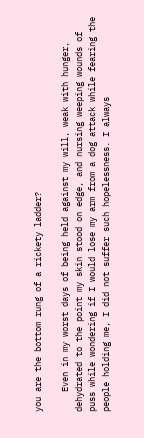you are the bottom rung of a rickety ladder?

    Even in my worst days of being held against my will, weak with hunger, dehydrated to the point my skin stood on edge, and nursing weeping wounds of puss while wondering if I would lose my arm from a dog attack while fearing the people holding me, I did not suffer such hopelessness. I always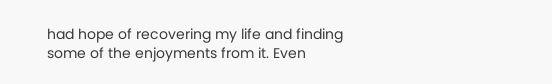had hope of recovering my life and finding some of the enjoyments from it. Even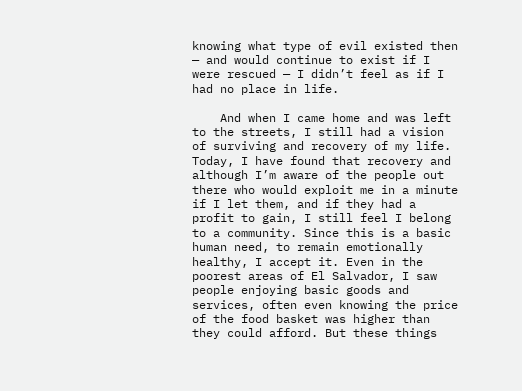knowing what type of evil existed then — and would continue to exist if I were rescued — I didn’t feel as if I had no place in life.

    And when I came home and was left to the streets, I still had a vision of surviving and recovery of my life. Today, I have found that recovery and although I’m aware of the people out there who would exploit me in a minute if I let them, and if they had a profit to gain, I still feel I belong to a community. Since this is a basic human need, to remain emotionally healthy, I accept it. Even in the poorest areas of El Salvador, I saw people enjoying basic goods and services, often even knowing the price of the food basket was higher than they could afford. But these things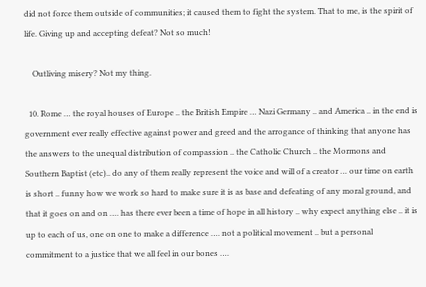did not force them outside of communities; it caused them to fight the system. That to me, is the spirit of life. Giving up and accepting defeat? Not so much!

    Outliving misery? Not my thing.

  10. Rome … the royal houses of Europe .. the British Empire … Nazi Germany .. and America .. in the end is government ever really effective against power and greed and the arrogance of thinking that anyone has the answers to the unequal distribution of compassion .. the Catholic Church .. the Mormons and Southern Baptist (etc).. do any of them really represent the voice and will of a creator … our time on earth is short .. funny how we work so hard to make sure it is as base and defeating of any moral ground, and that it goes on and on …. has there ever been a time of hope in all history .. why expect anything else .. it is up to each of us, one on one to make a difference …. not a political movement .. but a personal commitment to a justice that we all feel in our bones ….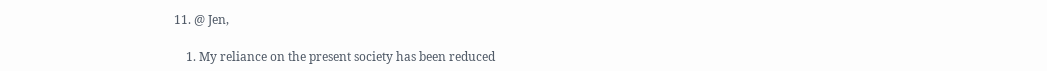11. @ Jen,

    1. My reliance on the present society has been reduced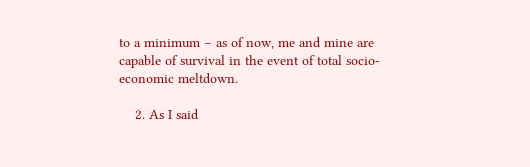to a minimum – as of now, me and mine are capable of survival in the event of total socio-economic meltdown.

    2. As I said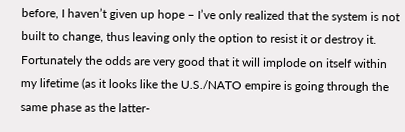before, I haven’t given up hope – I’ve only realized that the system is not built to change, thus leaving only the option to resist it or destroy it. Fortunately the odds are very good that it will implode on itself within my lifetime (as it looks like the U.S./NATO empire is going through the same phase as the latter-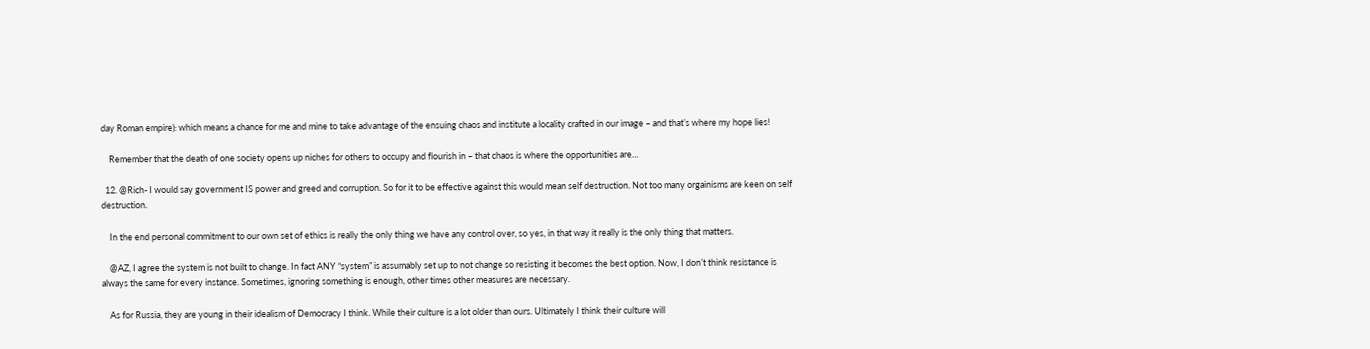day Roman empire): which means a chance for me and mine to take advantage of the ensuing chaos and institute a locality crafted in our image – and that’s where my hope lies!

    Remember that the death of one society opens up niches for others to occupy and flourish in – that chaos is where the opportunities are…

  12. @Rich- I would say government IS power and greed and corruption. So for it to be effective against this would mean self destruction. Not too many orgainisms are keen on self destruction.

    In the end personal commitment to our own set of ethics is really the only thing we have any control over, so yes, in that way it really is the only thing that matters.

    @AZ, I agree the system is not built to change. In fact ANY “system” is assumably set up to not change so resisting it becomes the best option. Now, I don’t think resistance is always the same for every instance. Sometimes, ignoring something is enough, other times other measures are necessary.

    As for Russia, they are young in their idealism of Democracy I think. While their culture is a lot older than ours. Ultimately I think their culture will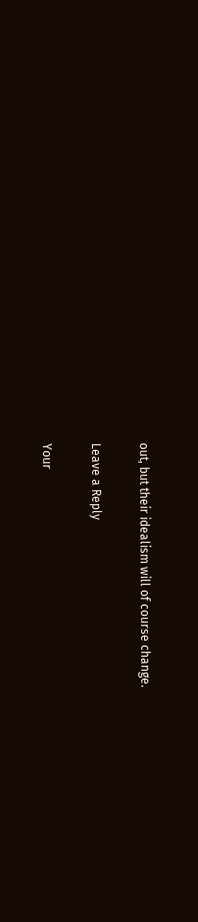out, but their idealism will of course change.

Leave a Reply

Your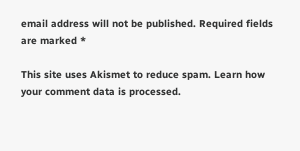email address will not be published. Required fields are marked *

This site uses Akismet to reduce spam. Learn how your comment data is processed.